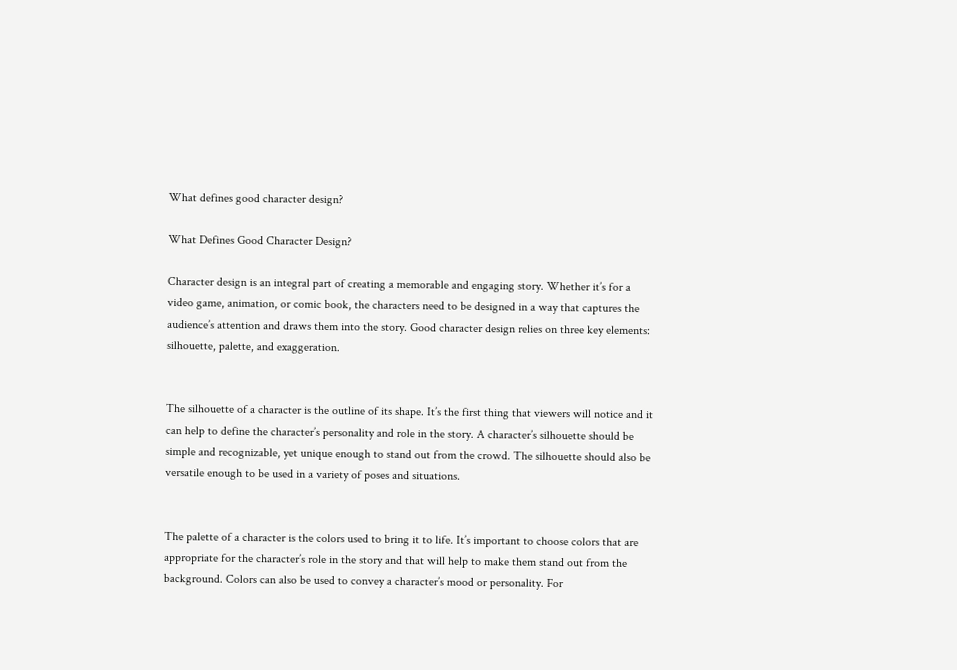What defines good character design?

What Defines Good Character Design?

Character design is an integral part of creating a memorable and engaging story. Whether it’s for a video game, animation, or comic book, the characters need to be designed in a way that captures the audience’s attention and draws them into the story. Good character design relies on three key elements: silhouette, palette, and exaggeration.


The silhouette of a character is the outline of its shape. It’s the first thing that viewers will notice and it can help to define the character’s personality and role in the story. A character’s silhouette should be simple and recognizable, yet unique enough to stand out from the crowd. The silhouette should also be versatile enough to be used in a variety of poses and situations.


The palette of a character is the colors used to bring it to life. It’s important to choose colors that are appropriate for the character’s role in the story and that will help to make them stand out from the background. Colors can also be used to convey a character’s mood or personality. For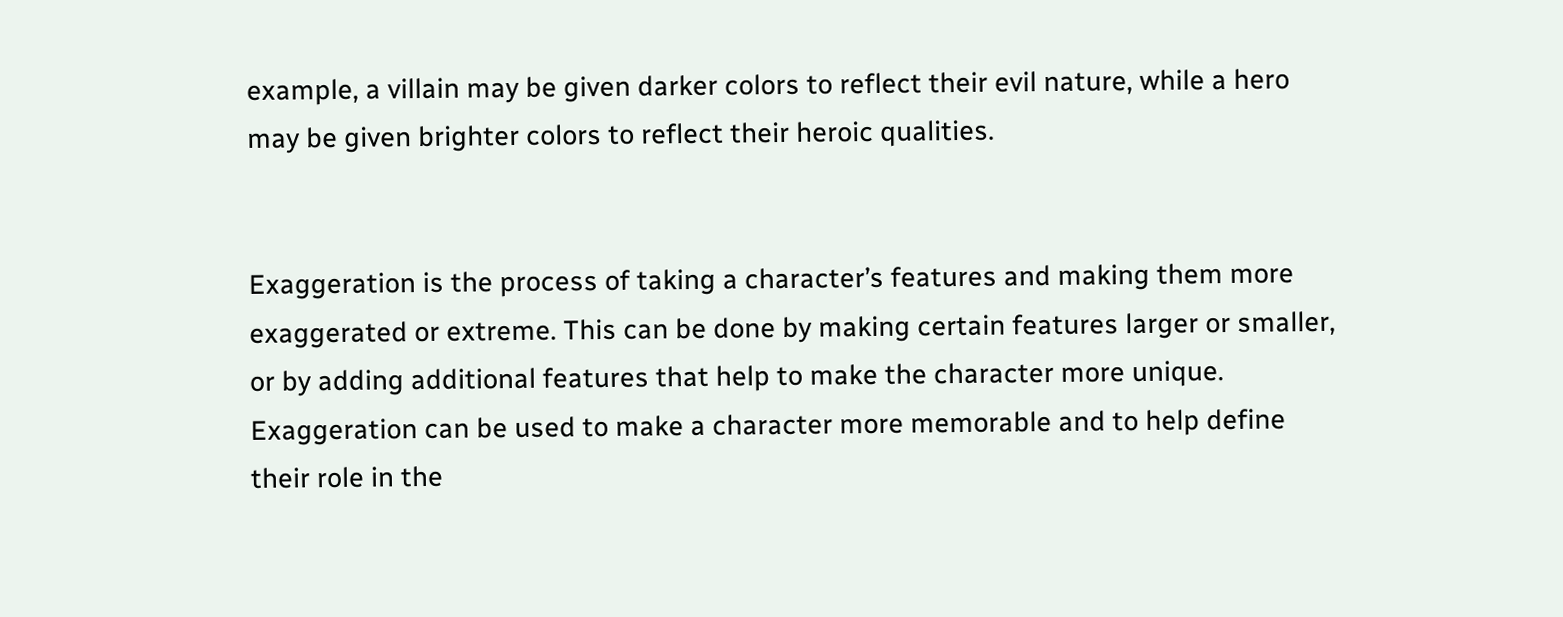example, a villain may be given darker colors to reflect their evil nature, while a hero may be given brighter colors to reflect their heroic qualities.


Exaggeration is the process of taking a character’s features and making them more exaggerated or extreme. This can be done by making certain features larger or smaller, or by adding additional features that help to make the character more unique. Exaggeration can be used to make a character more memorable and to help define their role in the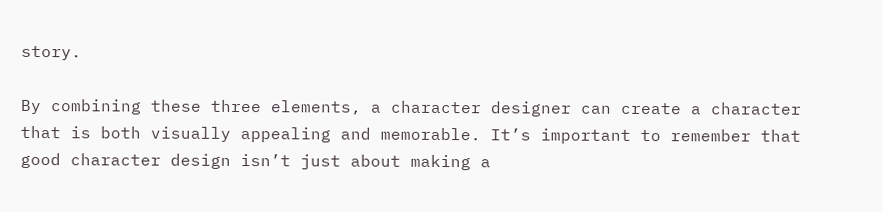story.

By combining these three elements, a character designer can create a character that is both visually appealing and memorable. It’s important to remember that good character design isn’t just about making a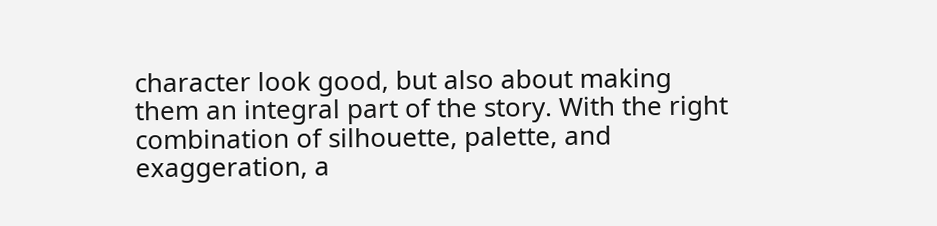character look good, but also about making them an integral part of the story. With the right combination of silhouette, palette, and exaggeration, a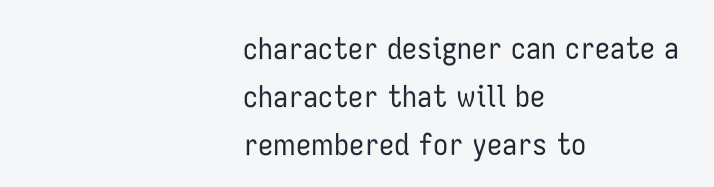character designer can create a character that will be remembered for years to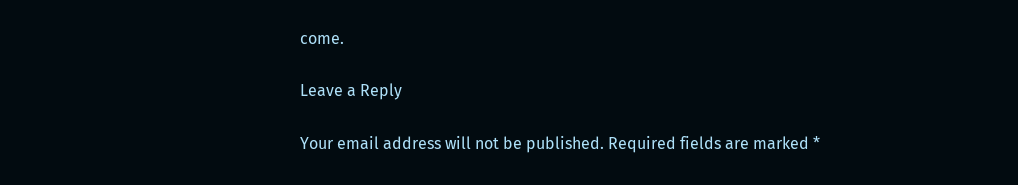come.

Leave a Reply

Your email address will not be published. Required fields are marked *